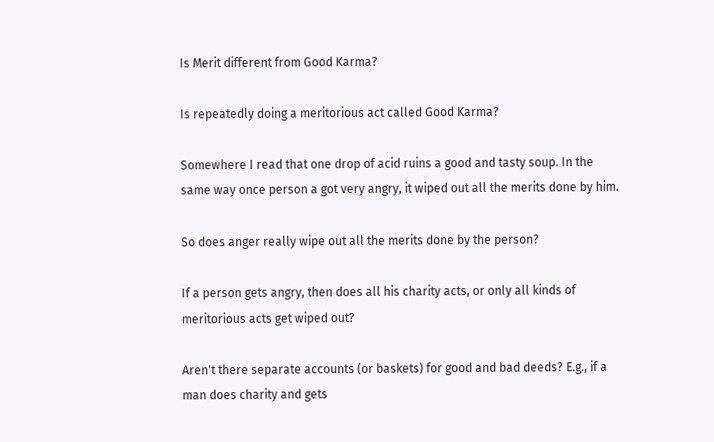Is Merit different from Good Karma?

Is repeatedly doing a meritorious act called Good Karma?

Somewhere I read that one drop of acid ruins a good and tasty soup. In the same way once person a got very angry, it wiped out all the merits done by him.

So does anger really wipe out all the merits done by the person?

If a person gets angry, then does all his charity acts, or only all kinds of meritorious acts get wiped out?

Aren't there separate accounts (or baskets) for good and bad deeds? E.g., if a man does charity and gets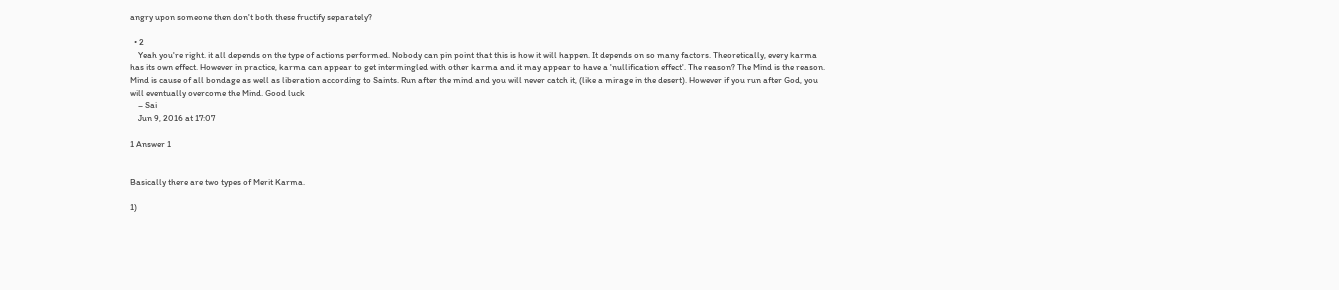angry upon someone then don't both these fructify separately?

  • 2
    Yeah you're right. it all depends on the type of actions performed. Nobody can pin point that this is how it will happen. It depends on so many factors. Theoretically, every karma has its own effect. However in practice, karma can appear to get intermingled with other karma and it may appear to have a 'nullification effect'. The reason? The Mind is the reason. Mind is cause of all bondage as well as liberation according to Saints. Run after the mind and you will never catch it, (like a mirage in the desert). However if you run after God, you will eventually overcome the Mind. Good luck
    – Sai
    Jun 9, 2016 at 17:07

1 Answer 1


Basically there are two types of Merit Karma.

1)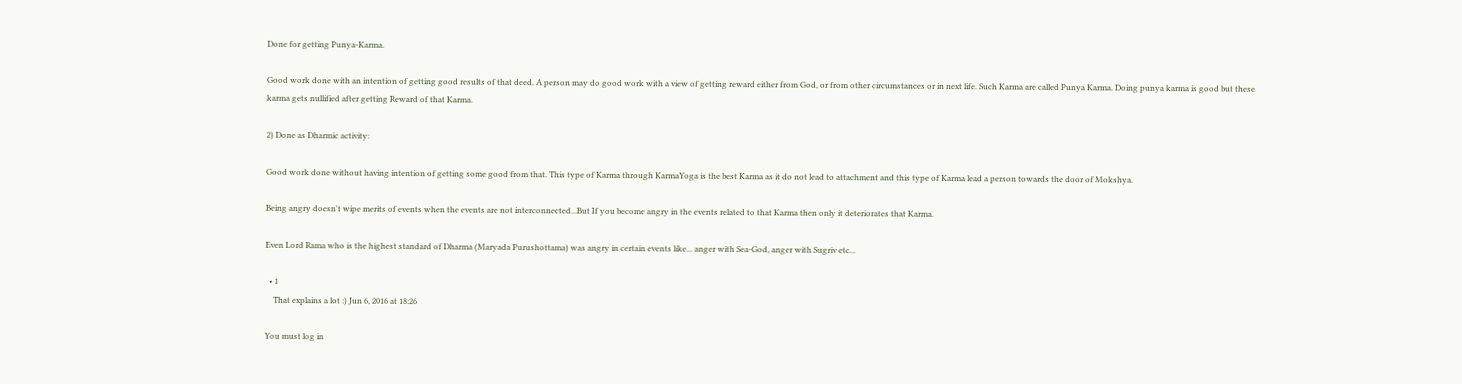Done for getting Punya-Karma.

Good work done with an intention of getting good results of that deed. A person may do good work with a view of getting reward either from God, or from other circumstances or in next life. Such Karma are called Punya Karma. Doing punya karma is good but these karma gets nullified after getting Reward of that Karma.

2) Done as Dharmic activity:

Good work done without having intention of getting some good from that. This type of Karma through KarmaYoga is the best Karma as it do not lead to attachment and this type of Karma lead a person towards the door of Mokshya.

Being angry doesn't wipe merits of events when the events are not interconnected...But If you become angry in the events related to that Karma then only it deteriorates that Karma.

Even Lord Rama who is the highest standard of Dharma (Maryada Purushottama) was angry in certain events like... anger with Sea-God, anger with Sugriv etc...

  • 1
    That explains a lot :) Jun 6, 2016 at 18:26

You must log in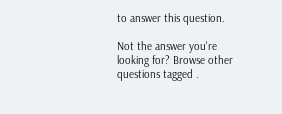to answer this question.

Not the answer you're looking for? Browse other questions tagged .